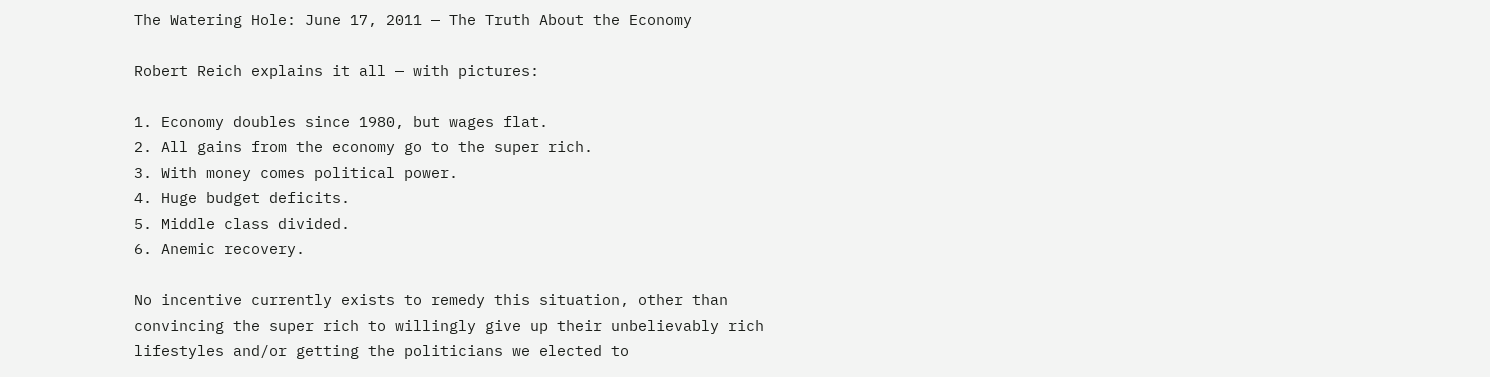The Watering Hole: June 17, 2011 — The Truth About the Economy

Robert Reich explains it all — with pictures:

1. Economy doubles since 1980, but wages flat.
2. All gains from the economy go to the super rich.
3. With money comes political power.
4. Huge budget deficits.
5. Middle class divided.
6. Anemic recovery.

No incentive currently exists to remedy this situation, other than convincing the super rich to willingly give up their unbelievably rich lifestyles and/or getting the politicians we elected to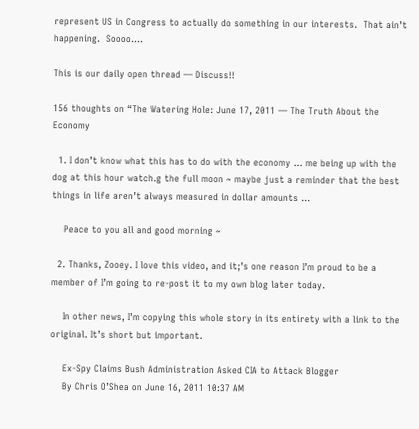represent US in Congress to actually do something in our interests.  That ain’t happening.  Soooo….

This is our daily open thread — Discuss!!

156 thoughts on “The Watering Hole: June 17, 2011 — The Truth About the Economy

  1. I don’t know what this has to do with the economy … me being up with the dog at this hour watch.g the full moon ~ maybe just a reminder that the best things in life aren’t always measured in dollar amounts …

    Peace to you all and good morning ~

  2. Thanks, Zooey. I love this video, and it;’s one reason I’m proud to be a member of I’m going to re-post it to my own blog later today.

    In other news, I’m copying this whole story in its entirety with a link to the original. It’s short but important.

    Ex-Spy Claims Bush Administration Asked CIA to Attack Blogger
    By Chris O’Shea on June 16, 2011 10:37 AM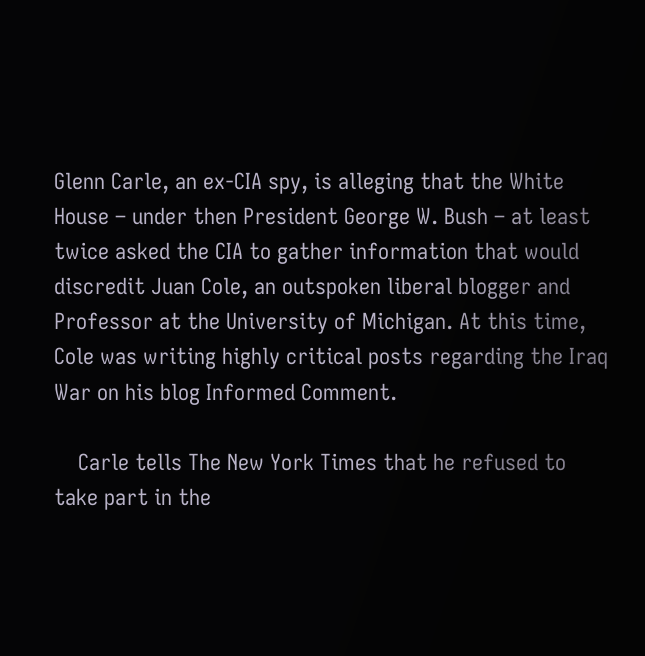Glenn Carle, an ex-CIA spy, is alleging that the White House – under then President George W. Bush – at least twice asked the CIA to gather information that would discredit Juan Cole, an outspoken liberal blogger and Professor at the University of Michigan. At this time, Cole was writing highly critical posts regarding the Iraq War on his blog Informed Comment.

    Carle tells The New York Times that he refused to take part in the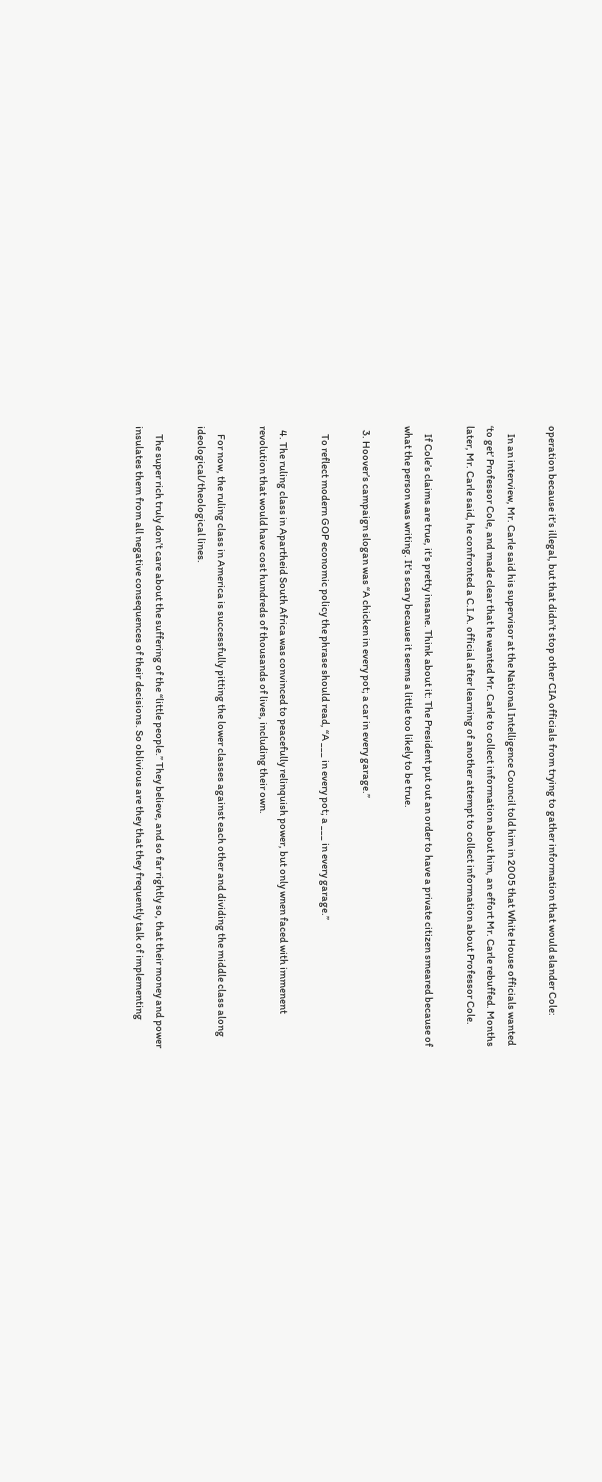operation because it’s illegal, but that didn’t stop other CIA officials from trying to gather information that would slander Cole:

    In an interview, Mr. Carle said his supervisor at the National Intelligence Council told him in 2005 that White House officials wanted ‘to get’ Professor Cole, and made clear that he wanted Mr. Carle to collect information about him, an effort Mr. Carle rebuffed. Months later, Mr. Carle said, he confronted a C.I.A. official after learning of another attempt to collect information about Professor Cole.

    If Cole’s claims are true, it’s pretty insane. Think about it: The President put out an order to have a private citizen smeared because of what the person was writing. It’s scary because it seems a little too likely to be true.

  3. Hoover’s campaign slogan was “A chicken in every pot; a car in every garage.”

    To reflect modern GOP economic policy the phrase should read, “A ___ in every pot; a ___ in every garage.”

  4. The ruling class in Apartheid South Africa was convinced to peacefully relinquish power, but only wnen faced with immenent revolution that would have cost hundreds of thousands of lives, including their own.

    For now, the ruling class in America is successfully pitting the lower classes against each other and dividing the middle class along ideological/theological lines.

    The super rich truly don’t care about the suffering of the “little people.” They believe, and so far rightly so, that their money and power insulates them from all negative consequences of their decisions. So oblivious are they that they frequently talk of implementing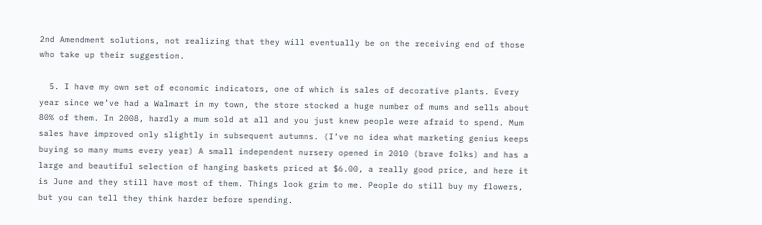2nd Amendment solutions, not realizing that they will eventually be on the receiving end of those who take up their suggestion.

  5. I have my own set of economic indicators, one of which is sales of decorative plants. Every year since we’ve had a Walmart in my town, the store stocked a huge number of mums and sells about 80% of them. In 2008, hardly a mum sold at all and you just knew people were afraid to spend. Mum sales have improved only slightly in subsequent autumns. (I’ve no idea what marketing genius keeps buying so many mums every year) A small independent nursery opened in 2010 (brave folks) and has a large and beautiful selection of hanging baskets priced at $6.00, a really good price, and here it is June and they still have most of them. Things look grim to me. People do still buy my flowers, but you can tell they think harder before spending.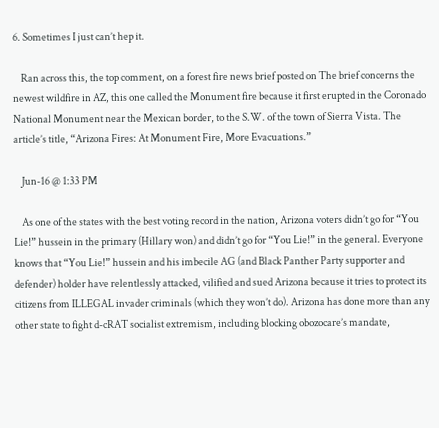6. Sometimes I just can’t hep it.

    Ran across this, the top comment, on a forest fire news brief posted on The brief concerns the newest wildfire in AZ, this one called the Monument fire because it first erupted in the Coronado National Monument near the Mexican border, to the S.W. of the town of Sierra Vista. The article’s title, “Arizona Fires: At Monument Fire, More Evacuations.”

    Jun-16 @ 1:33 PM

    As one of the states with the best voting record in the nation, Arizona voters didn’t go for “You Lie!” hussein in the primary (Hillary won) and didn’t go for “You Lie!” in the general. Everyone knows that “You Lie!” hussein and his imbecile AG (and Black Panther Party supporter and defender) holder have relentlessly attacked, vilified and sued Arizona because it tries to protect its citizens from ILLEGAL invader criminals (which they won’t do). Arizona has done more than any other state to fight d-cRAT socialist extremism, including blocking obozocare’s mandate,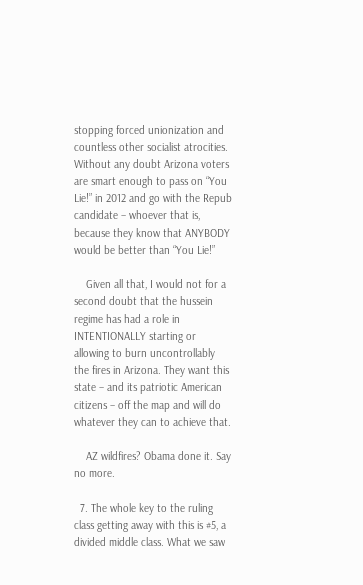stopping forced unionization and countless other socialist atrocities. Without any doubt Arizona voters are smart enough to pass on “You Lie!” in 2012 and go with the Repub candidate – whoever that is, because they know that ANYBODY would be better than “You Lie!”

    Given all that, I would not for a second doubt that the hussein regime has had a role in INTENTIONALLY starting or allowing to burn uncontrollably the fires in Arizona. They want this state – and its patriotic American citizens – off the map and will do whatever they can to achieve that.

    AZ wildfires? Obama done it. Say no more.

  7. The whole key to the ruling class getting away with this is #5, a divided middle class. What we saw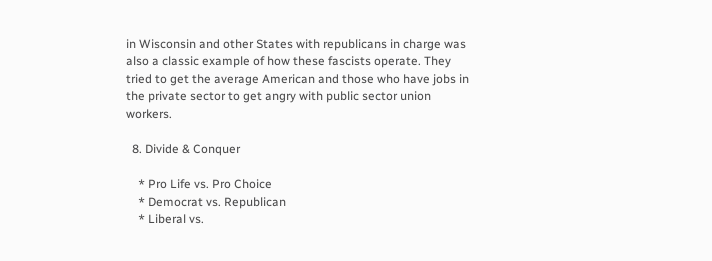in Wisconsin and other States with republicans in charge was also a classic example of how these fascists operate. They tried to get the average American and those who have jobs in the private sector to get angry with public sector union workers.

  8. Divide & Conquer

    * Pro Life vs. Pro Choice
    * Democrat vs. Republican
    * Liberal vs.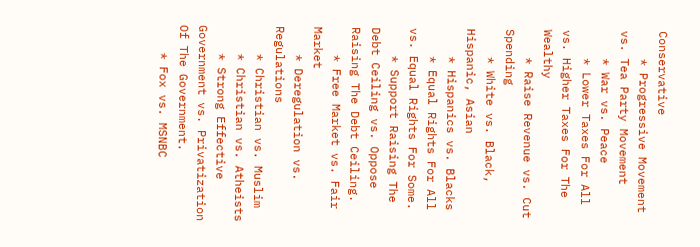Conservative
    * Progressive Movement vs. Tea Party Movement
    * War vs. Peace
    * Lower Taxes For All vs. Higher Taxes For The Wealthy
    * Raise Revenue vs. Cut Spending
    * White vs. Black, Hispanic, Asian
    * Hispanics vs. Blacks
    * Equal Rights For All vs. Equal Rights For Some.
    * Support Raising The Debt Ceiling vs. Oppose Raising The Debt Ceiling.
    * Free Market vs. Fair Market
    * Deregulation vs. Regulations
    * Christian vs. Muslim
    * Christian vs. Atheists
    * Strong Effective Government vs. Privatization Of The Government.
    * Fox vs. MSNBC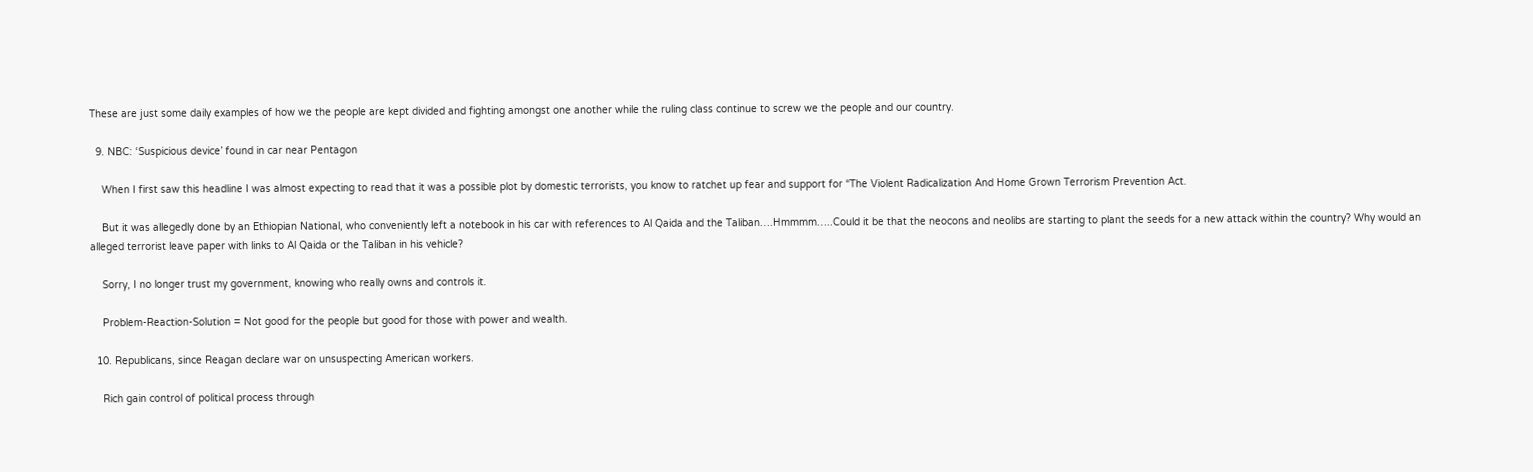These are just some daily examples of how we the people are kept divided and fighting amongst one another while the ruling class continue to screw we the people and our country.

  9. NBC: ‘Suspicious device’ found in car near Pentagon

    When I first saw this headline I was almost expecting to read that it was a possible plot by domestic terrorists, you know to ratchet up fear and support for “The Violent Radicalization And Home Grown Terrorism Prevention Act.

    But it was allegedly done by an Ethiopian National, who conveniently left a notebook in his car with references to Al Qaida and the Taliban….Hmmmm…..Could it be that the neocons and neolibs are starting to plant the seeds for a new attack within the country? Why would an alleged terrorist leave paper with links to Al Qaida or the Taliban in his vehicle?

    Sorry, I no longer trust my government, knowing who really owns and controls it.

    Problem-Reaction-Solution = Not good for the people but good for those with power and wealth.

  10. Republicans, since Reagan declare war on unsuspecting American workers.

    Rich gain control of political process through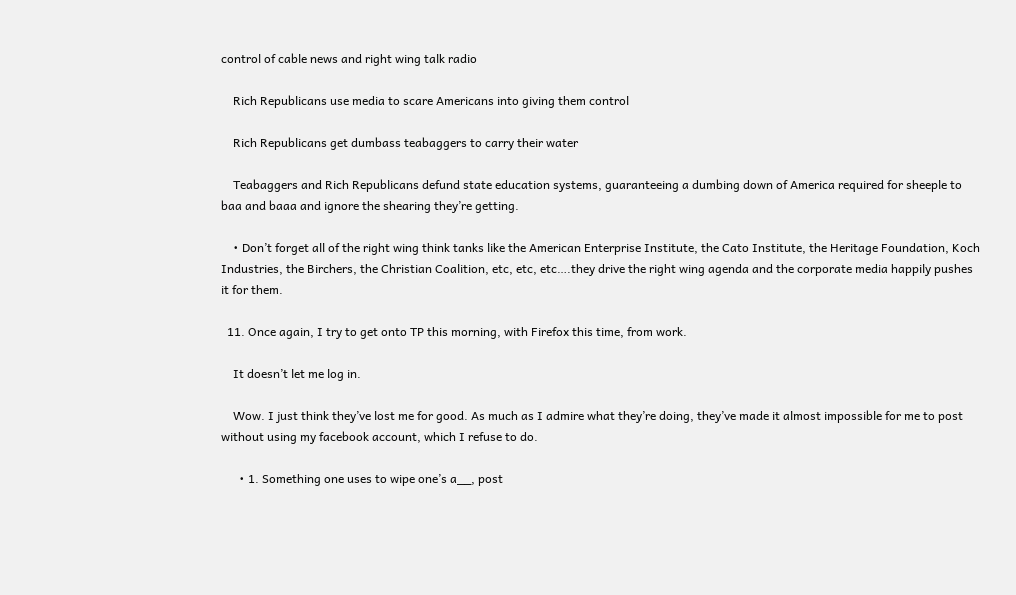control of cable news and right wing talk radio

    Rich Republicans use media to scare Americans into giving them control

    Rich Republicans get dumbass teabaggers to carry their water

    Teabaggers and Rich Republicans defund state education systems, guaranteeing a dumbing down of America required for sheeple to baa and baaa and ignore the shearing they’re getting.

    • Don’t forget all of the right wing think tanks like the American Enterprise Institute, the Cato Institute, the Heritage Foundation, Koch Industries, the Birchers, the Christian Coalition, etc, etc, etc….they drive the right wing agenda and the corporate media happily pushes it for them.

  11. Once again, I try to get onto TP this morning, with Firefox this time, from work.

    It doesn’t let me log in.

    Wow. I just think they’ve lost me for good. As much as I admire what they’re doing, they’ve made it almost impossible for me to post without using my facebook account, which I refuse to do.

      • 1. Something one uses to wipe one’s a__, post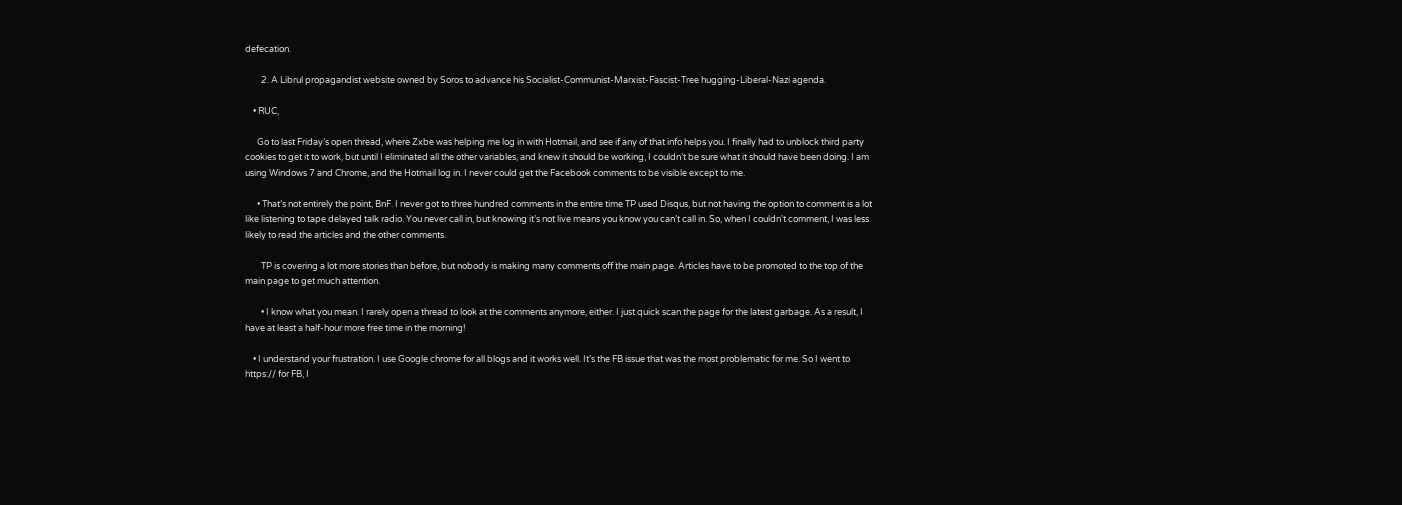defecation.

        2. A Librul propagandist website owned by Soros to advance his Socialist-Communist-Marxist-Fascist-Tree hugging-Liberal-Nazi agenda.

    • RUC,

      Go to last Friday’s open thread, where Zxbe was helping me log in with Hotmail, and see if any of that info helps you. I finally had to unblock third party cookies to get it to work, but until I eliminated all the other variables, and knew it should be working, I couldn’t be sure what it should have been doing. I am using Windows 7 and Chrome, and the Hotmail log in. I never could get the Facebook comments to be visible except to me.

      • That’s not entirely the point, BnF. I never got to three hundred comments in the entire time TP used Disqus, but not having the option to comment is a lot like listening to tape delayed talk radio. You never call in, but knowing it’s not live means you know you can’t call in. So, when I couldn’t comment, I was less likely to read the articles and the other comments.

        TP is covering a lot more stories than before, but nobody is making many comments off the main page. Articles have to be promoted to the top of the main page to get much attention.

        • I know what you mean. I rarely open a thread to look at the comments anymore, either. I just quick scan the page for the latest garbage. As a result, I have at least a half-hour more free time in the morning!

    • I understand your frustration. I use Google chrome for all blogs and it works well. It’s the FB issue that was the most problematic for me. So I went to https:// for FB, I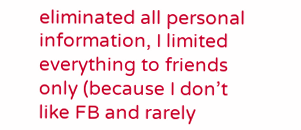eliminated all personal information, I limited everything to friends only (because I don’t like FB and rarely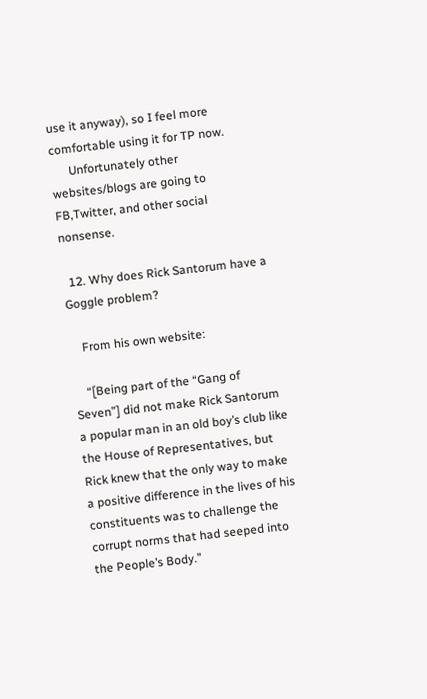use it anyway), so I feel more comfortable using it for TP now.
      Unfortunately other websites/blogs are going to FB,Twitter, and other social nonsense.

  12. Why does Rick Santorum have a Goggle problem?

    From his own website:

    “[Being part of the “Gang of Seven”] did not make Rick Santorum a popular man in an old boy’s club like the House of Representatives, but Rick knew that the only way to make a positive difference in the lives of his constituents was to challenge the corrupt norms that had seeped into the People’s Body.”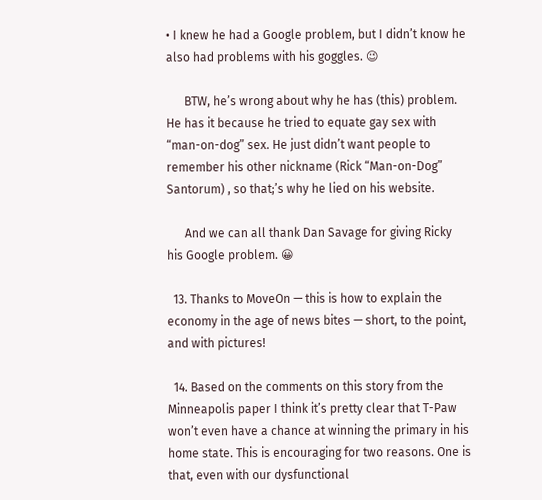• I knew he had a Google problem, but I didn’t know he also had problems with his goggles. 😉

      BTW, he’s wrong about why he has (this) problem. He has it because he tried to equate gay sex with “man-on-dog” sex. He just didn’t want people to remember his other nickname (Rick “Man-on-Dog” Santorum) , so that;’s why he lied on his website.

      And we can all thank Dan Savage for giving Ricky his Google problem. 😀

  13. Thanks to MoveOn — this is how to explain the economy in the age of news bites — short, to the point, and with pictures!

  14. Based on the comments on this story from the Minneapolis paper I think it’s pretty clear that T-Paw won’t even have a chance at winning the primary in his home state. This is encouraging for two reasons. One is that, even with our dysfunctional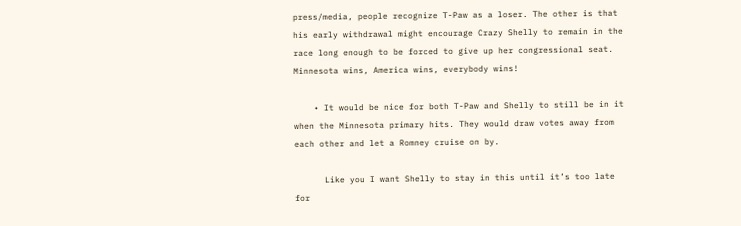press/media, people recognize T-Paw as a loser. The other is that his early withdrawal might encourage Crazy Shelly to remain in the race long enough to be forced to give up her congressional seat. Minnesota wins, America wins, everybody wins!

    • It would be nice for both T-Paw and Shelly to still be in it when the Minnesota primary hits. They would draw votes away from each other and let a Romney cruise on by.

      Like you I want Shelly to stay in this until it’s too late for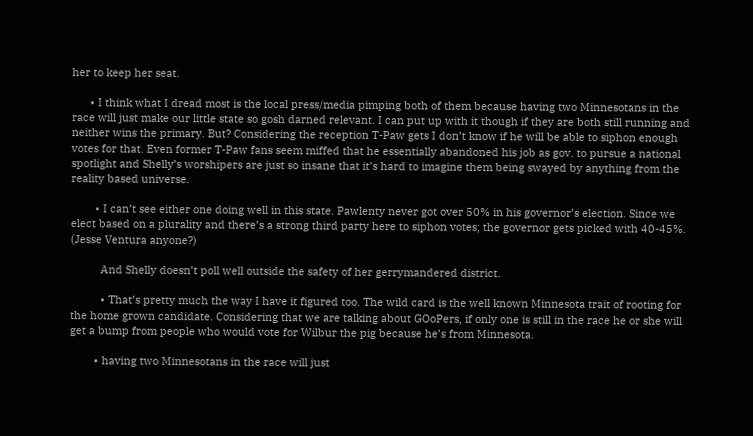her to keep her seat.

      • I think what I dread most is the local press/media pimping both of them because having two Minnesotans in the race will just make our little state so gosh darned relevant. I can put up with it though if they are both still running and neither wins the primary. But? Considering the reception T-Paw gets I don’t know if he will be able to siphon enough votes for that. Even former T-Paw fans seem miffed that he essentially abandoned his job as gov. to pursue a national spotlight and Shelly’s worshipers are just so insane that it’s hard to imagine them being swayed by anything from the reality based universe.

        • I can’t see either one doing well in this state. Pawlenty never got over 50% in his governor’s election. Since we elect based on a plurality and there’s a strong third party here to siphon votes; the governor gets picked with 40-45%. (Jesse Ventura anyone?)

          And Shelly doesn’t poll well outside the safety of her gerrymandered district.

          • That’s pretty much the way I have it figured too. The wild card is the well known Minnesota trait of rooting for the home grown candidate. Considering that we are talking about GOoPers, if only one is still in the race he or she will get a bump from people who would vote for Wilbur the pig because he’s from Minnesota.

        • having two Minnesotans in the race will just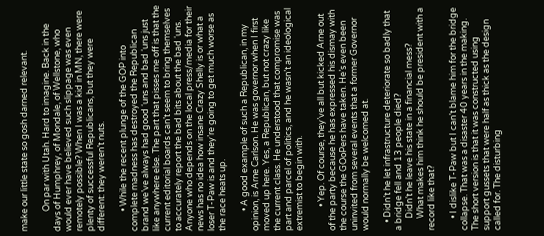make our little state so gosh darned relevant.

          On par with Utah. Hard to imagine. Back in the days of Humphrey, of Mondale, of Wellstone, who would ever have believed such slippage was even remotely possible? When I was a kid in MN, there were plenty of successful Republicans, but they were different: they weren’t nuts.

          • While the recent plunge of the GOP into complete madness has destroyed the Republican brand we’ve always had good ‘uns and bad ‘uns just like anywhere else. The part that pisses me off is that the current editorial boards can’t seem to bring themselves to accurately report the bad bits about the bad ‘uns. Anyone who depends on the local press/media for their news has no idea how insane Crazy Shelly is or what a loser T-Paw is and they’re going to get much worse as the race heats up.

          • A good example of such a Republican, in my opinion, is Arne Carlson. He was governor when I first moved up here. Yes, a Republican, but not crazy like the current class. He understood that compromise was part and parcel of politics, and he wasn’t an ideological extremist to begin with.

            • Yep. Of course, they’ve all but kicked Arne out of the party because he has expressed his dismay with the course the GOoPers have taken. He’s even been uninvited from several events that a former Governor would normally be welcomed at.

    • Didn’t he let infrastructure deteriorate so badly that a bridge fell and 13 people died?
      Didn’t he leave his state in a financial mess?
      What makes him think he should be president with a record like that?

      • I dislike T-Paw but I can’t blame him for the bridge collapse. That was a disaster 40 years in the making. The short version is that it was constructed using support gussets that were half as thick as the design called for. The disturbing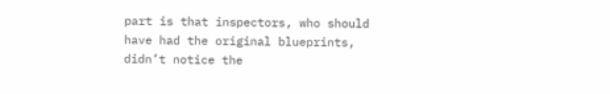part is that inspectors, who should have had the original blueprints, didn’t notice the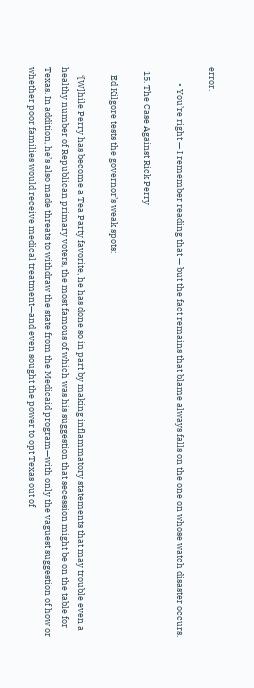error.

        • You’re right — I remember reading that — but the fact remains that blame always falls on the one on whose watch disaster occurs.

  15. The Case Against Rick Perry

    Ed Kilgore tests the governor’s weak spots:

    ‘[W]hile Perry has become a Tea Party favorite, he has done so in part by making inflammatory statements that may trouble even a healthy number of Republican primary voters, the most famous of which was his suggestion that secession might be on the table for Texas. In addition, he’s also made threats to withdraw the state from the Medicaid program—with only the vaguest suggestion of how or whether poor families would receive medical treatment—and even sought the power to opt Texas out of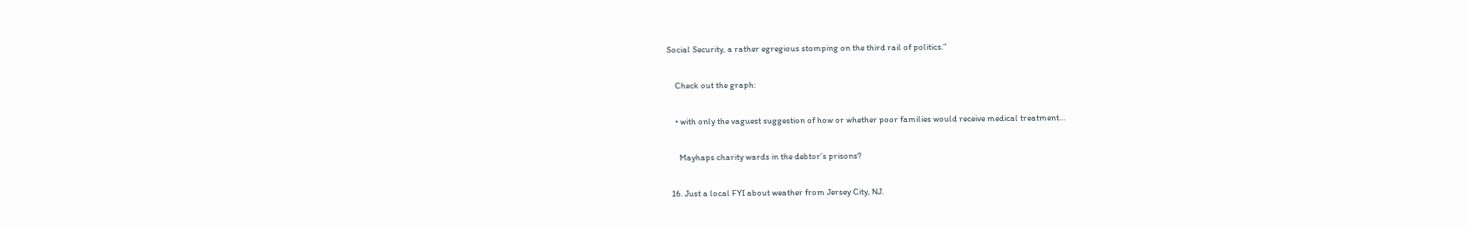Social Security, a rather egregious stomping on the third rail of politics.”

    Check out the graph:

    • with only the vaguest suggestion of how or whether poor families would receive medical treatment…

      Mayhaps charity wards in the debtor’s prisons?

  16. Just a local FYI about weather from Jersey City, NJ.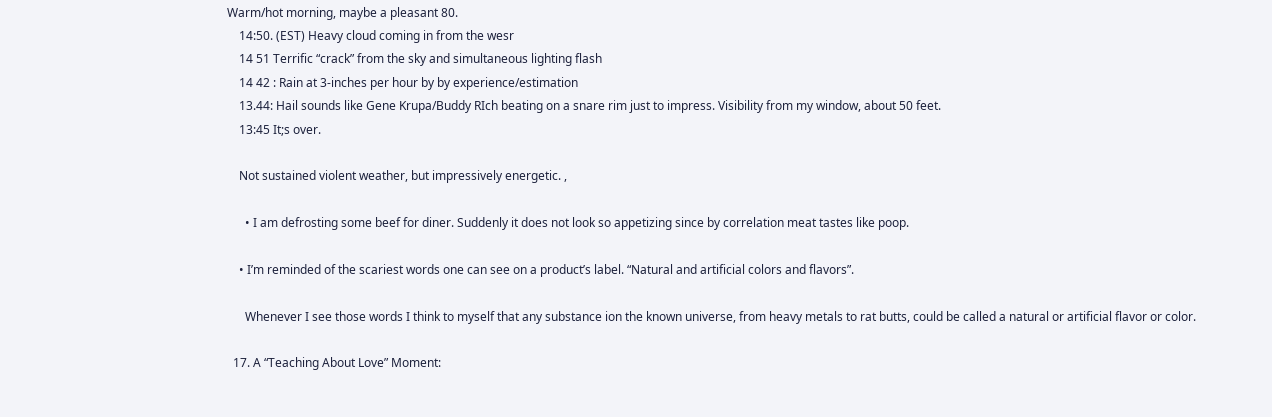Warm/hot morning, maybe a pleasant 80.
    14:50. (EST) Heavy cloud coming in from the wesr
    14 51 Terrific “crack” from the sky and simultaneous lighting flash
    14 42 : Rain at 3-inches per hour by by experience/estimation
    13.44: Hail sounds like Gene Krupa/Buddy RIch beating on a snare rim just to impress. Visibility from my window, about 50 feet.
    13:45 It;s over.

    Not sustained violent weather, but impressively energetic. ,

      • I am defrosting some beef for diner. Suddenly it does not look so appetizing since by correlation meat tastes like poop.

    • I’m reminded of the scariest words one can see on a product’s label. “Natural and artificial colors and flavors”.

      Whenever I see those words I think to myself that any substance ion the known universe, from heavy metals to rat butts, could be called a natural or artificial flavor or color.

  17. A “Teaching About Love” Moment: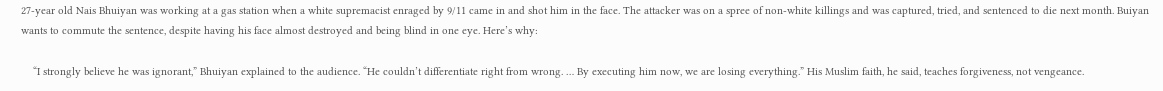27-year old Nais Bhuiyan was working at a gas station when a white supremacist enraged by 9/11 came in and shot him in the face. The attacker was on a spree of non-white killings and was captured, tried, and sentenced to die next month. Buiyan wants to commute the sentence, despite having his face almost destroyed and being blind in one eye. Here’s why:

    “I strongly believe he was ignorant,” Bhuiyan explained to the audience. “He couldn’t differentiate right from wrong. … By executing him now, we are losing everything.” His Muslim faith, he said, teaches forgiveness, not vengeance.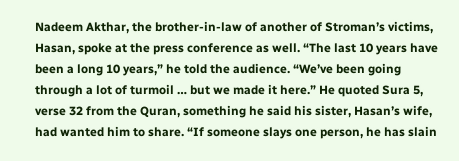Nadeem Akthar, the brother-in-law of another of Stroman’s victims, Hasan, spoke at the press conference as well. “The last 10 years have been a long 10 years,” he told the audience. “We’ve been going through a lot of turmoil … but we made it here.” He quoted Sura 5, verse 32 from the Quran, something he said his sister, Hasan’s wife, had wanted him to share. “If someone slays one person, he has slain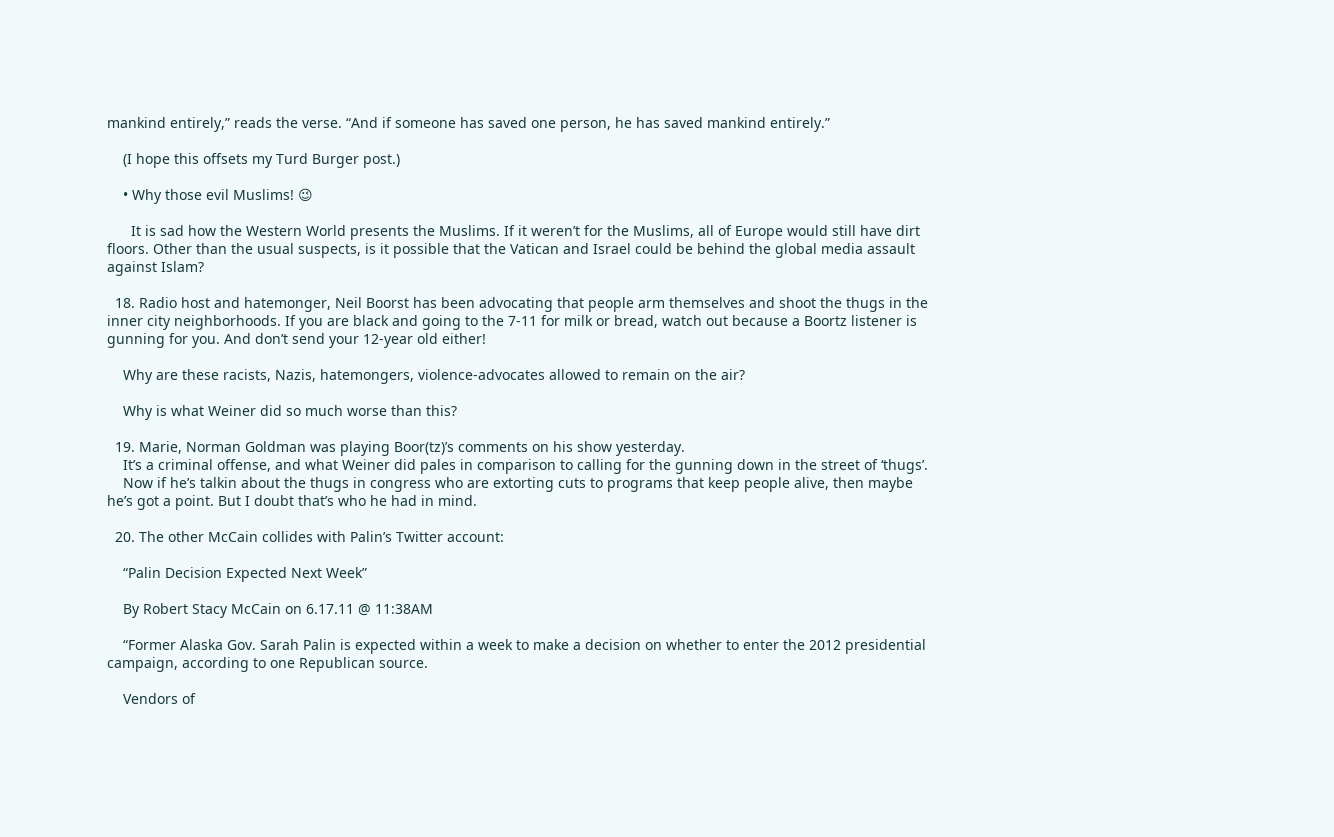mankind entirely,” reads the verse. “And if someone has saved one person, he has saved mankind entirely.”

    (I hope this offsets my Turd Burger post.)

    • Why those evil Muslims! 😉

      It is sad how the Western World presents the Muslims. If it weren’t for the Muslims, all of Europe would still have dirt floors. Other than the usual suspects, is it possible that the Vatican and Israel could be behind the global media assault against Islam?

  18. Radio host and hatemonger, Neil Boorst has been advocating that people arm themselves and shoot the thugs in the inner city neighborhoods. If you are black and going to the 7-11 for milk or bread, watch out because a Boortz listener is gunning for you. And don’t send your 12-year old either!

    Why are these racists, Nazis, hatemongers, violence-advocates allowed to remain on the air?

    Why is what Weiner did so much worse than this?

  19. Marie, Norman Goldman was playing Boor(tz)’s comments on his show yesterday.
    It’s a criminal offense, and what Weiner did pales in comparison to calling for the gunning down in the street of ‘thugs’.
    Now if he’s talkin about the thugs in congress who are extorting cuts to programs that keep people alive, then maybe he’s got a point. But I doubt that’s who he had in mind.

  20. The other McCain collides with Palin’s Twitter account:

    “Palin Decision Expected Next Week”

    By Robert Stacy McCain on 6.17.11 @ 11:38AM

    “Former Alaska Gov. Sarah Palin is expected within a week to make a decision on whether to enter the 2012 presidential campaign, according to one Republican source.

    Vendors of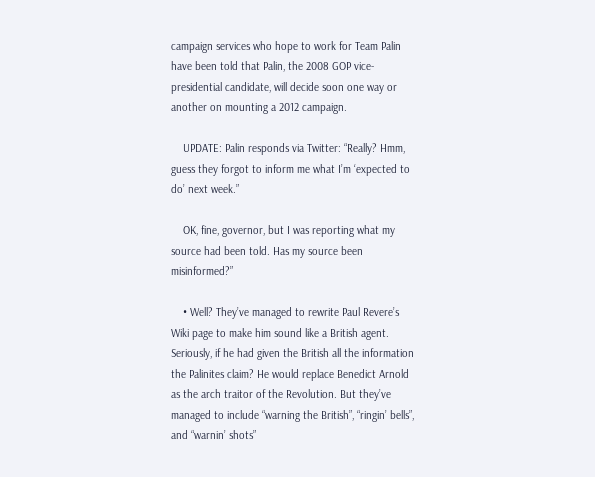campaign services who hope to work for Team Palin have been told that Palin, the 2008 GOP vice-presidential candidate, will decide soon one way or another on mounting a 2012 campaign.

    UPDATE: Palin responds via Twitter: “Really? Hmm, guess they forgot to inform me what I’m ‘expected to do’ next week.”

    OK, fine, governor, but I was reporting what my source had been told. Has my source been misinformed?”

    • Well? They’ve managed to rewrite Paul Revere’s Wiki page to make him sound like a British agent. Seriously, if he had given the British all the information the Palinites claim? He would replace Benedict Arnold as the arch traitor of the Revolution. But they’ve managed to include “warning the British”, “ringin’ bells”, and “warnin’ shots”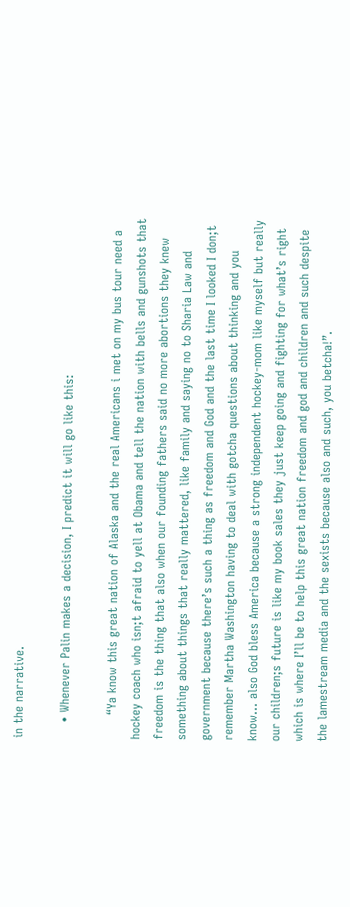in the narrative.

    • Whenever Palin makes a decision, I predict it will go like this:

      “Ya know this great nation of Alaska and the real Americans i met on my bus tour need a hockey coach who isn;t afraid to yell at Obama and tell the nation with bells and gunshots that freedom is the thing that also when our founding fathers said no more abortions they knew something about things that really mattered, like family and saying no to Sharia Law and government because there’s such a thing as freedom and God and the last time I looked I don;t remember Martha Washington having to deal with gotcha questions about thinking and you know… also God bless America because a strong independent hockey-mom like myself but really our children;s future is like my book sales they just keep going and fighting for what’s right which is where I’ll be to help this great nation freedom and god and children and such despite the lamestream media and the sexists because also and such, you betcha!”.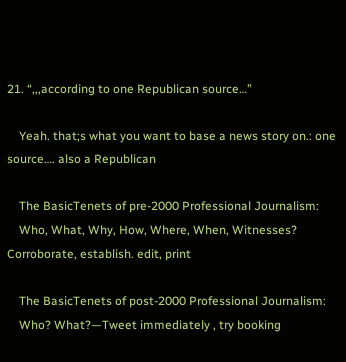21. “,,,according to one Republican source…”

    Yeah. that;s what you want to base a news story on.: one source…. also a Republican

    The BasicTenets of pre-2000 Professional Journalism:
    Who, What, Why, How, Where, When, Witnesses? Corroborate, establish. edit, print

    The BasicTenets of post-2000 Professional Journalism:
    Who? What?—Tweet immediately , try booking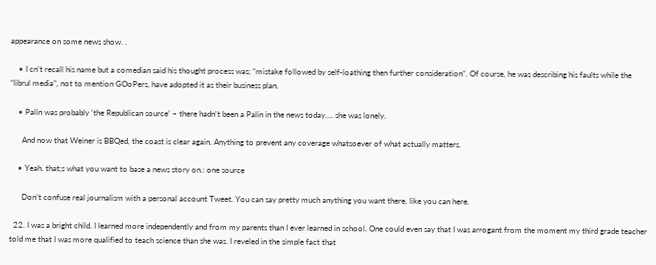appearance on some news show. .

    • I cn’t recall his name but a comedian said his thought process was; “mistake followed by self-loathing then further consideration”. Of course, he was describing his faults while the “librul media”, not to mention GOoPers, have adopted it as their business plan.

    • Palin was probably ‘the Republican source’ – there hadn’t been a Palin in the news today…. she was lonely.

      And now that Weiner is BBQed, the coast is clear again. Anything to prevent any coverage whatsoever of what actually matters.

    • Yeah. that;s what you want to base a news story on.: one source

      Don’t confuse real journalism with a personal account Tweet. You can say pretty much anything you want there, like you can here.

  22. I was a bright child. I learned more independently and from my parents than I ever learned in school. One could even say that I was arrogant from the moment my third grade teacher told me that I was more qualified to teach science than she was. I reveled in the simple fact that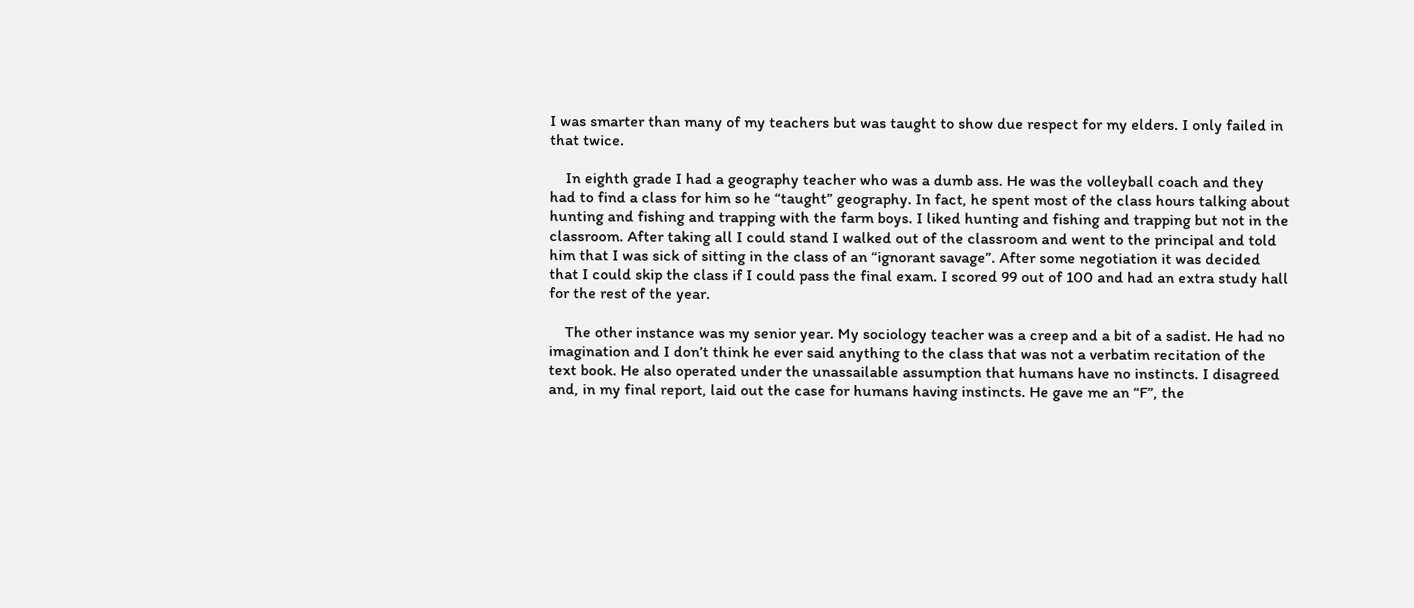I was smarter than many of my teachers but was taught to show due respect for my elders. I only failed in that twice.

    In eighth grade I had a geography teacher who was a dumb ass. He was the volleyball coach and they had to find a class for him so he “taught” geography. In fact, he spent most of the class hours talking about hunting and fishing and trapping with the farm boys. I liked hunting and fishing and trapping but not in the classroom. After taking all I could stand I walked out of the classroom and went to the principal and told him that I was sick of sitting in the class of an “ignorant savage”. After some negotiation it was decided that I could skip the class if I could pass the final exam. I scored 99 out of 100 and had an extra study hall for the rest of the year.

    The other instance was my senior year. My sociology teacher was a creep and a bit of a sadist. He had no imagination and I don’t think he ever said anything to the class that was not a verbatim recitation of the text book. He also operated under the unassailable assumption that humans have no instincts. I disagreed and, in my final report, laid out the case for humans having instincts. He gave me an “F”, the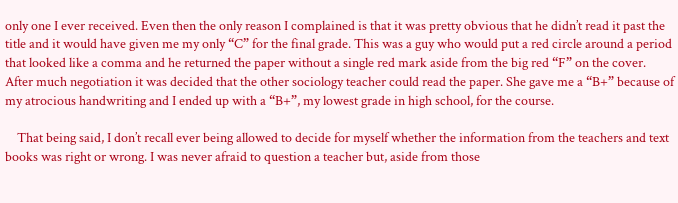only one I ever received. Even then the only reason I complained is that it was pretty obvious that he didn’t read it past the title and it would have given me my only “C” for the final grade. This was a guy who would put a red circle around a period that looked like a comma and he returned the paper without a single red mark aside from the big red “F” on the cover. After much negotiation it was decided that the other sociology teacher could read the paper. She gave me a “B+” because of my atrocious handwriting and I ended up with a “B+”, my lowest grade in high school, for the course.

    That being said, I don’t recall ever being allowed to decide for myself whether the information from the teachers and text books was right or wrong. I was never afraid to question a teacher but, aside from those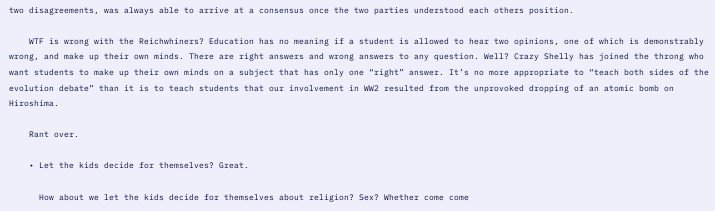two disagreements, was always able to arrive at a consensus once the two parties understood each others position.

    WTF is wrong with the Reichwhiners? Education has no meaning if a student is allowed to hear two opinions, one of which is demonstrably wrong, and make up their own minds. There are right answers and wrong answers to any question. Well? Crazy Shelly has joined the throng who want students to make up their own minds on a subject that has only one “right” answer. It’s no more appropriate to “teach both sides of the evolution debate” than it is to teach students that our involvement in WW2 resulted from the unprovoked dropping of an atomic bomb on Hiroshima.

    Rant over.

    • Let the kids decide for themselves? Great.

      How about we let the kids decide for themselves about religion? Sex? Whether come come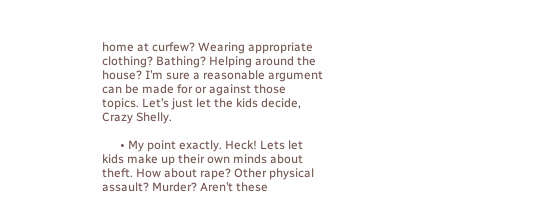home at curfew? Wearing appropriate clothing? Bathing? Helping around the house? I’m sure a reasonable argument can be made for or against those topics. Let’s just let the kids decide, Crazy Shelly.

      • My point exactly. Heck! Lets let kids make up their own minds about theft. How about rape? Other physical assault? Murder? Aren’t these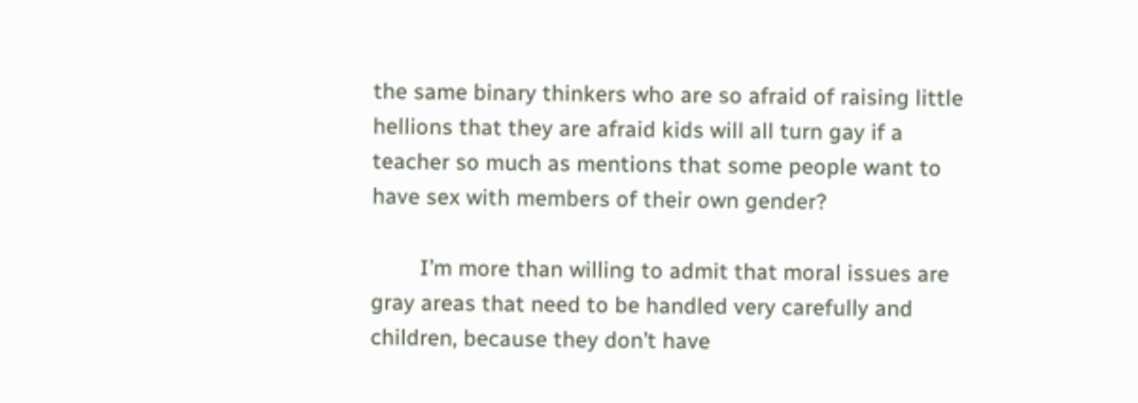the same binary thinkers who are so afraid of raising little hellions that they are afraid kids will all turn gay if a teacher so much as mentions that some people want to have sex with members of their own gender?

        I’m more than willing to admit that moral issues are gray areas that need to be handled very carefully and children, because they don’t have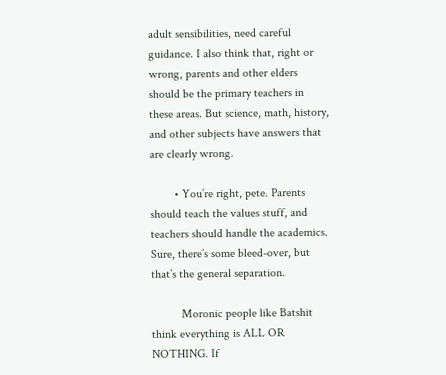adult sensibilities, need careful guidance. I also think that, right or wrong, parents and other elders should be the primary teachers in these areas. But science, math, history, and other subjects have answers that are clearly wrong.

        • You’re right, pete. Parents should teach the values stuff, and teachers should handle the academics. Sure, there’s some bleed-over, but that’s the general separation.

          Moronic people like Batshit think everything is ALL OR NOTHING. If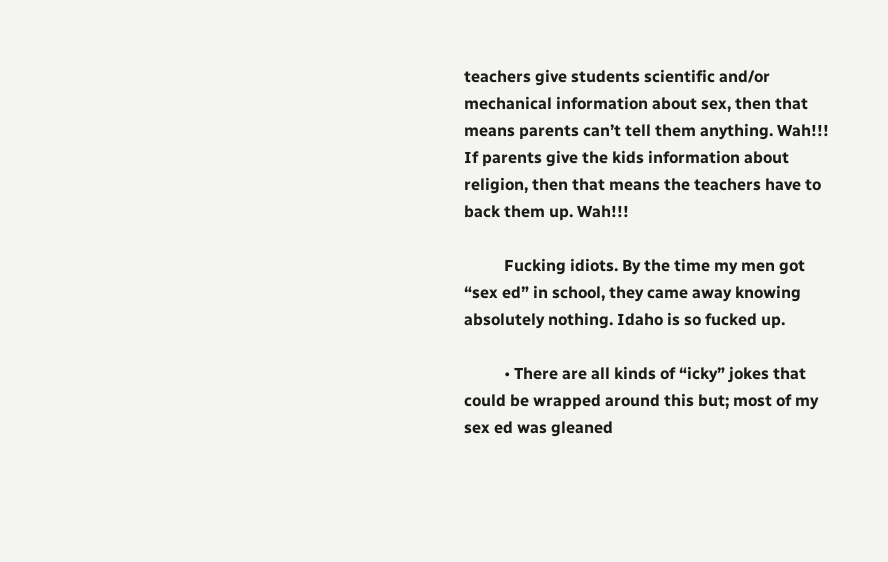teachers give students scientific and/or mechanical information about sex, then that means parents can’t tell them anything. Wah!!! If parents give the kids information about religion, then that means the teachers have to back them up. Wah!!!

          Fucking idiots. By the time my men got “sex ed” in school, they came away knowing absolutely nothing. Idaho is so fucked up.

          • There are all kinds of “icky” jokes that could be wrapped around this but; most of my sex ed was gleaned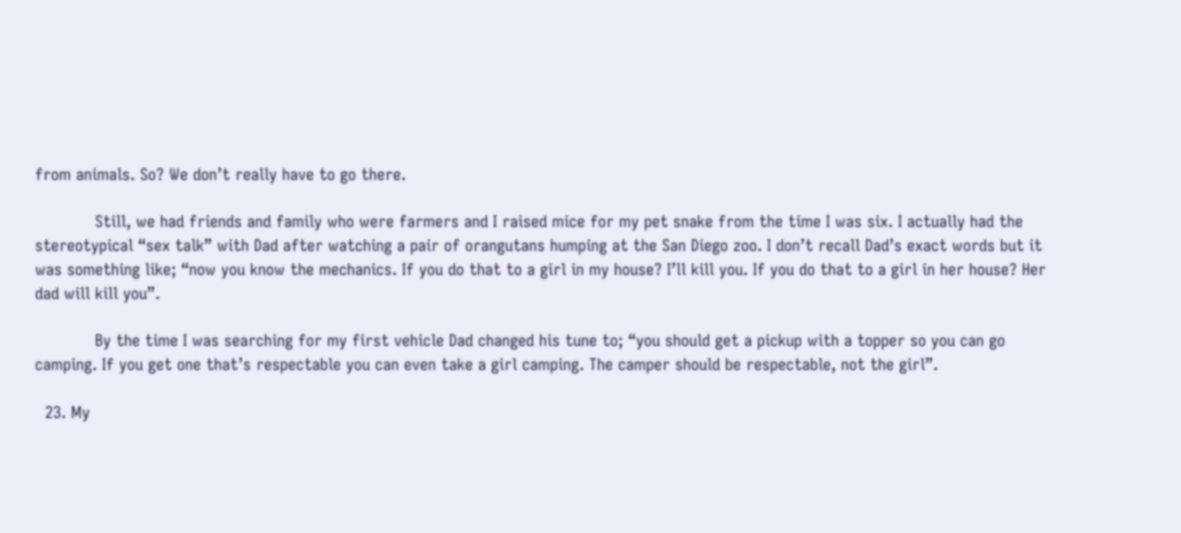from animals. So? We don’t really have to go there.

            Still, we had friends and family who were farmers and I raised mice for my pet snake from the time I was six. I actually had the stereotypical “sex talk” with Dad after watching a pair of orangutans humping at the San Diego zoo. I don’t recall Dad’s exact words but it was something like; “now you know the mechanics. If you do that to a girl in my house? I’ll kill you. If you do that to a girl in her house? Her dad will kill you”.

            By the time I was searching for my first vehicle Dad changed his tune to; “you should get a pickup with a topper so you can go camping. If you get one that’s respectable you can even take a girl camping. The camper should be respectable, not the girl”.

  23. My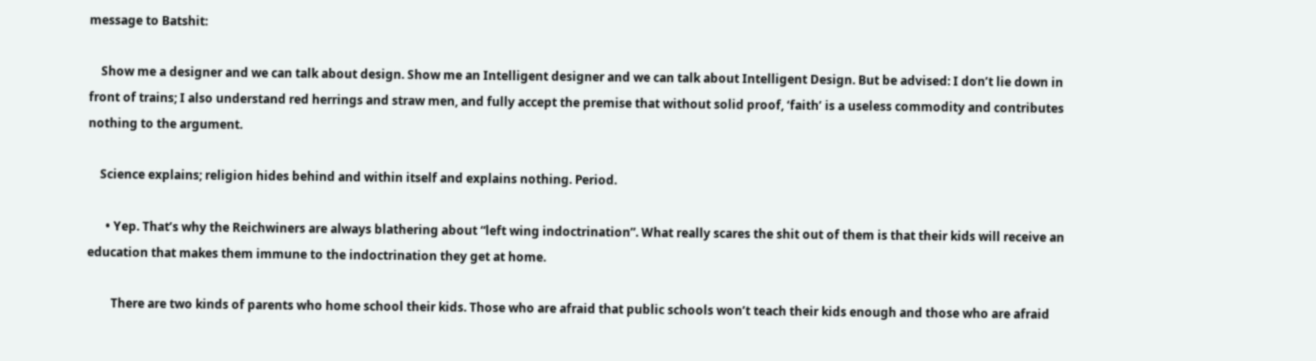message to Batshit:

    Show me a designer and we can talk about design. Show me an Intelligent designer and we can talk about Intelligent Design. But be advised: I don’t lie down in front of trains; I also understand red herrings and straw men, and fully accept the premise that without solid proof, ‘faith’ is a useless commodity and contributes nothing to the argument.

    Science explains; religion hides behind and within itself and explains nothing. Period.

      • Yep. That’s why the Reichwiners are always blathering about “left wing indoctrination”. What really scares the shit out of them is that their kids will receive an education that makes them immune to the indoctrination they get at home.

        There are two kinds of parents who home school their kids. Those who are afraid that public schools won’t teach their kids enough and those who are afraid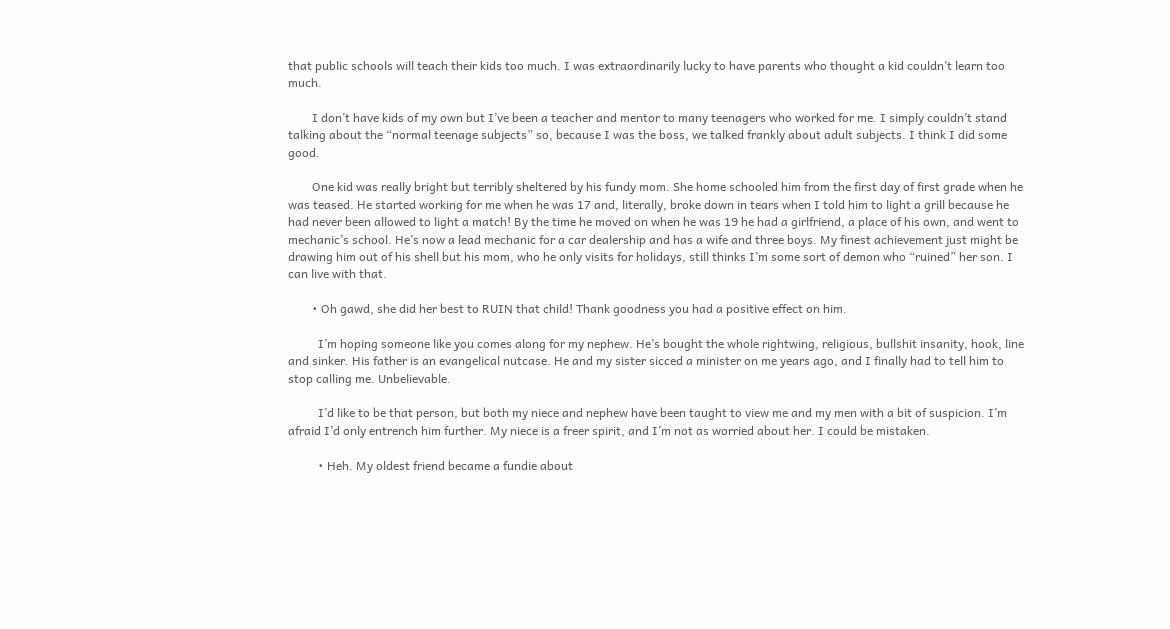that public schools will teach their kids too much. I was extraordinarily lucky to have parents who thought a kid couldn’t learn too much.

        I don’t have kids of my own but I’ve been a teacher and mentor to many teenagers who worked for me. I simply couldn’t stand talking about the “normal teenage subjects” so, because I was the boss, we talked frankly about adult subjects. I think I did some good.

        One kid was really bright but terribly sheltered by his fundy mom. She home schooled him from the first day of first grade when he was teased. He started working for me when he was 17 and, literally, broke down in tears when I told him to light a grill because he had never been allowed to light a match! By the time he moved on when he was 19 he had a girlfriend, a place of his own, and went to mechanic’s school. He’s now a lead mechanic for a car dealership and has a wife and three boys. My finest achievement just might be drawing him out of his shell but his mom, who he only visits for holidays, still thinks I’m some sort of demon who “ruined” her son. I can live with that.

        • Oh gawd, she did her best to RUIN that child! Thank goodness you had a positive effect on him.

          I’m hoping someone like you comes along for my nephew. He’s bought the whole rightwing, religious, bullshit insanity, hook, line and sinker. His father is an evangelical nutcase. He and my sister sicced a minister on me years ago, and I finally had to tell him to stop calling me. Unbelievable.

          I’d like to be that person, but both my niece and nephew have been taught to view me and my men with a bit of suspicion. I’m afraid I’d only entrench him further. My niece is a freer spirit, and I’m not as worried about her. I could be mistaken.

          • Heh. My oldest friend became a fundie about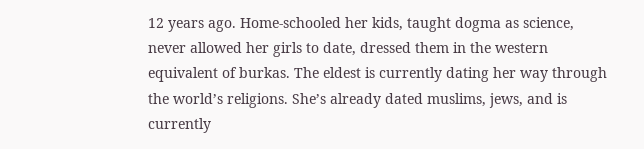12 years ago. Home-schooled her kids, taught dogma as science, never allowed her girls to date, dressed them in the western equivalent of burkas. The eldest is currently dating her way through the world’s religions. She’s already dated muslims, jews, and is currently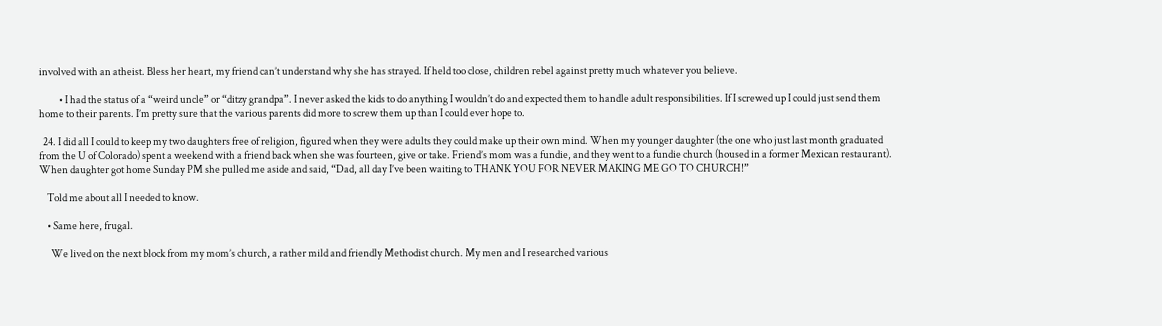involved with an atheist. Bless her heart, my friend can’t understand why she has strayed. If held too close, children rebel against pretty much whatever you believe.

          • I had the status of a “weird uncle” or “ditzy grandpa”. I never asked the kids to do anything I wouldn’t do and expected them to handle adult responsibilities. If I screwed up I could just send them home to their parents. I’m pretty sure that the various parents did more to screw them up than I could ever hope to.

  24. I did all I could to keep my two daughters free of religion, figured when they were adults they could make up their own mind. When my younger daughter (the one who just last month graduated from the U of Colorado) spent a weekend with a friend back when she was fourteen, give or take. Friend’s mom was a fundie, and they went to a fundie church (housed in a former Mexican restaurant). When daughter got home Sunday PM she pulled me aside and said, “Dad, all day I’ve been waiting to THANK YOU FOR NEVER MAKING ME GO TO CHURCH!”

    Told me about all I needed to know.

    • Same here, frugal.

      We lived on the next block from my mom’s church, a rather mild and friendly Methodist church. My men and I researched various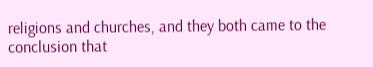religions and churches, and they both came to the conclusion that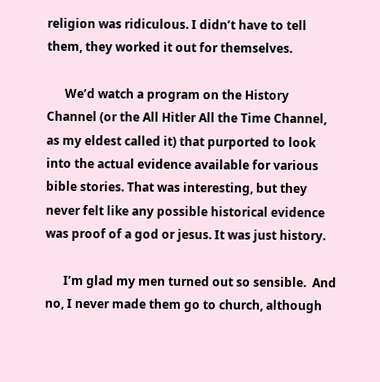religion was ridiculous. I didn’t have to tell them, they worked it out for themselves.

      We’d watch a program on the History Channel (or the All Hitler All the Time Channel, as my eldest called it) that purported to look into the actual evidence available for various bible stories. That was interesting, but they never felt like any possible historical evidence was proof of a god or jesus. It was just history.

      I’m glad my men turned out so sensible.  And no, I never made them go to church, although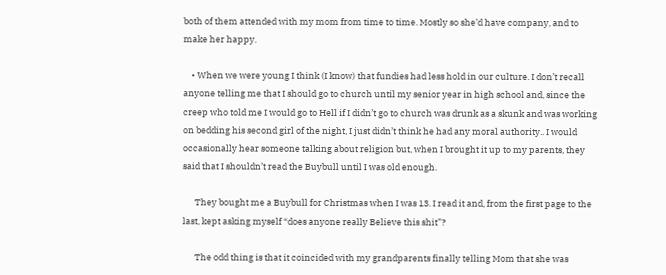both of them attended with my mom from time to time. Mostly so she’d have company, and to make her happy.

    • When we were young I think (I know) that fundies had less hold in our culture. I don’t recall anyone telling me that I should go to church until my senior year in high school and, since the creep who told me I would go to Hell if I didn’t go to church was drunk as a skunk and was working on bedding his second girl of the night, I just didn’t think he had any moral authority.. I would occasionally hear someone talking about religion but, when I brought it up to my parents, they said that I shouldn’t read the Buybull until I was old enough.

      They bought me a Buybull for Christmas when I was 13. I read it and, from the first page to the last, kept asking myself “does anyone really Believe this shit”?

      The odd thing is that it coincided with my grandparents finally telling Mom that she was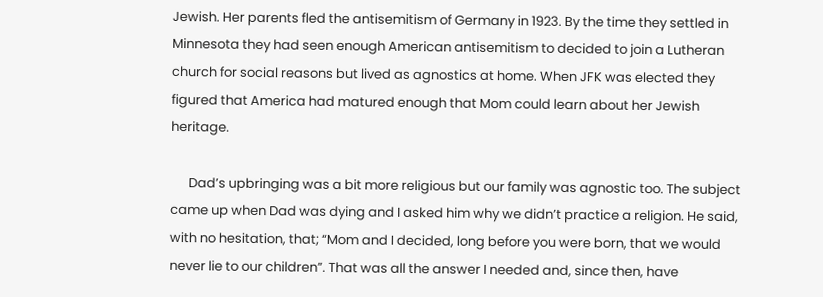Jewish. Her parents fled the antisemitism of Germany in 1923. By the time they settled in Minnesota they had seen enough American antisemitism to decided to join a Lutheran church for social reasons but lived as agnostics at home. When JFK was elected they figured that America had matured enough that Mom could learn about her Jewish heritage.

      Dad’s upbringing was a bit more religious but our family was agnostic too. The subject came up when Dad was dying and I asked him why we didn’t practice a religion. He said, with no hesitation, that; “Mom and I decided, long before you were born, that we would never lie to our children”. That was all the answer I needed and, since then, have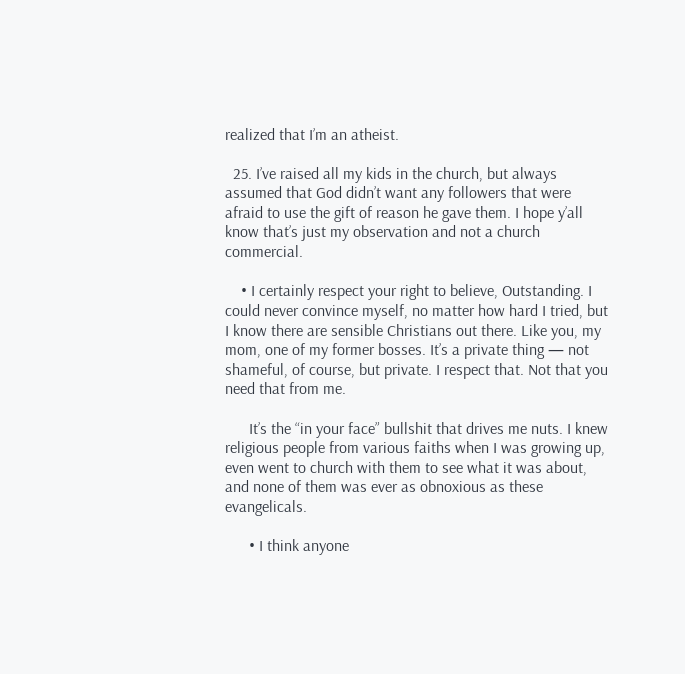realized that I’m an atheist.

  25. I’ve raised all my kids in the church, but always assumed that God didn’t want any followers that were afraid to use the gift of reason he gave them. I hope y’all know that’s just my observation and not a church commercial.

    • I certainly respect your right to believe, Outstanding. I could never convince myself, no matter how hard I tried, but I know there are sensible Christians out there. Like you, my mom, one of my former bosses. It’s a private thing — not shameful, of course, but private. I respect that. Not that you need that from me.

      It’s the “in your face” bullshit that drives me nuts. I knew religious people from various faiths when I was growing up, even went to church with them to see what it was about, and none of them was ever as obnoxious as these evangelicals.

      • I think anyone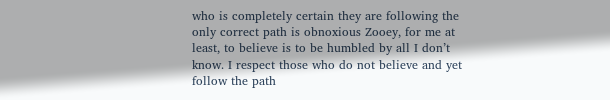who is completely certain they are following the only correct path is obnoxious Zooey, for me at least, to believe is to be humbled by all I don’t know. I respect those who do not believe and yet follow the path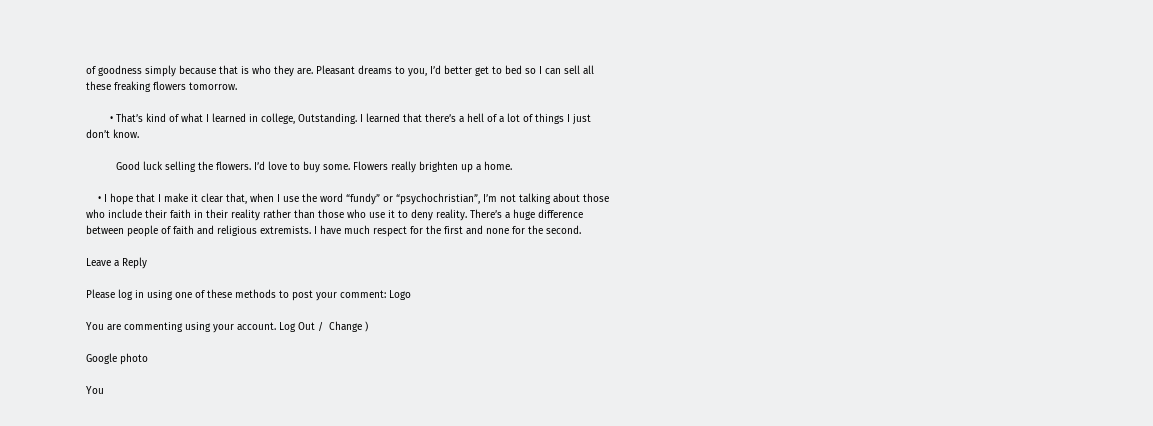of goodness simply because that is who they are. Pleasant dreams to you, I’d better get to bed so I can sell all these freaking flowers tomorrow.

        • That’s kind of what I learned in college, Outstanding. I learned that there’s a hell of a lot of things I just don’t know.

          Good luck selling the flowers. I’d love to buy some. Flowers really brighten up a home.

    • I hope that I make it clear that, when I use the word “fundy” or “psychochristian”, I’m not talking about those who include their faith in their reality rather than those who use it to deny reality. There’s a huge difference between people of faith and religious extremists. I have much respect for the first and none for the second.

Leave a Reply

Please log in using one of these methods to post your comment: Logo

You are commenting using your account. Log Out /  Change )

Google photo

You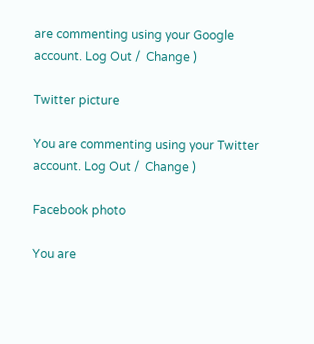are commenting using your Google account. Log Out /  Change )

Twitter picture

You are commenting using your Twitter account. Log Out /  Change )

Facebook photo

You are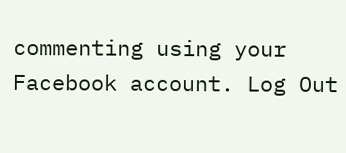commenting using your Facebook account. Log Out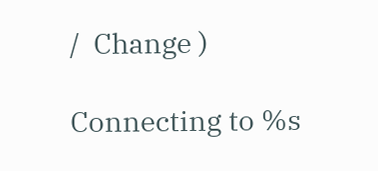/  Change )

Connecting to %s